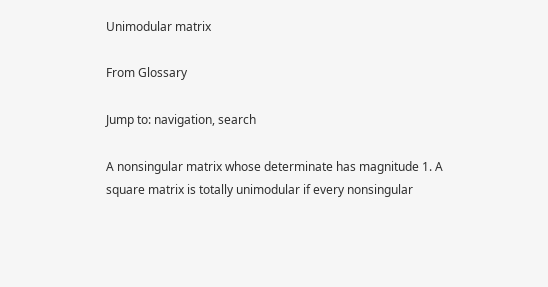Unimodular matrix

From Glossary

Jump to: navigation, search

A nonsingular matrix whose determinate has magnitude 1. A square matrix is totally unimodular if every nonsingular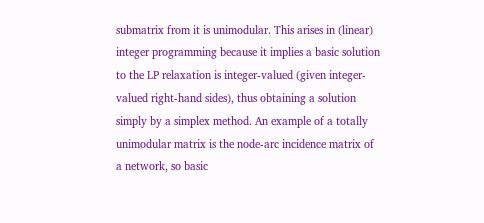submatrix from it is unimodular. This arises in (linear) integer programming because it implies a basic solution to the LP relaxation is integer-valued (given integer-valued right-hand sides), thus obtaining a solution simply by a simplex method. An example of a totally unimodular matrix is the node-arc incidence matrix of a network, so basic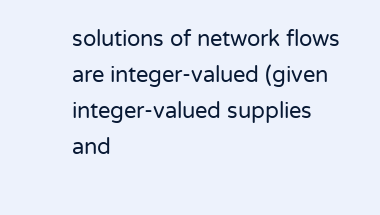solutions of network flows are integer-valued (given integer-valued supplies and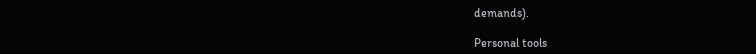demands).

Personal tools